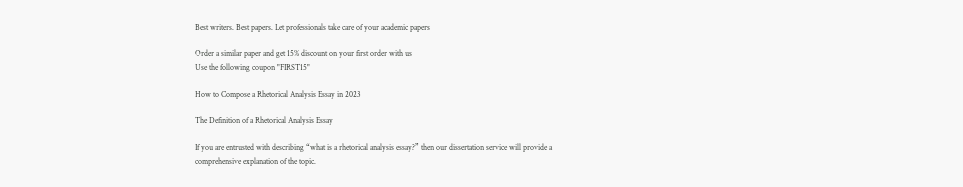Best writers. Best papers. Let professionals take care of your academic papers

Order a similar paper and get 15% discount on your first order with us
Use the following coupon "FIRST15"

How to Compose a Rhetorical Analysis Essay in 2023

The Definition of a Rhetorical Analysis Essay

If you are entrusted with describing “what is a rhetorical analysis essay?” then our dissertation service will provide a comprehensive explanation of the topic.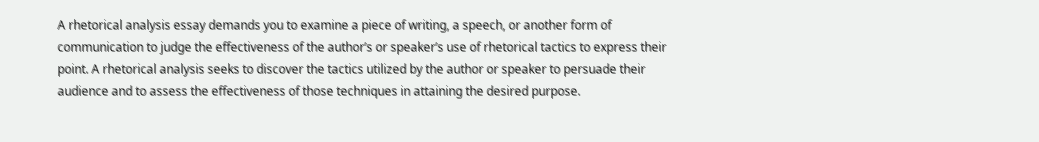A rhetorical analysis essay demands you to examine a piece of writing, a speech, or another form of communication to judge the effectiveness of the author’s or speaker’s use of rhetorical tactics to express their point. A rhetorical analysis seeks to discover the tactics utilized by the author or speaker to persuade their audience and to assess the effectiveness of those techniques in attaining the desired purpose.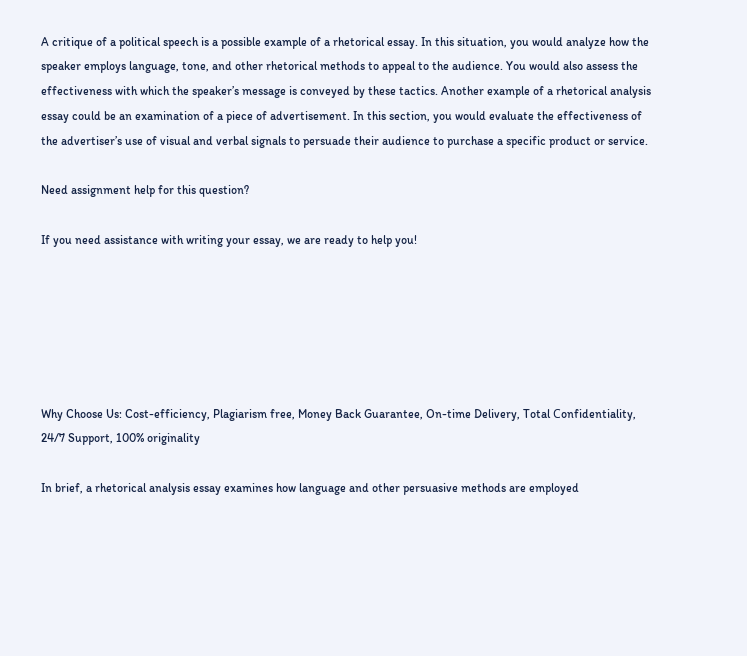A critique of a political speech is a possible example of a rhetorical essay. In this situation, you would analyze how the speaker employs language, tone, and other rhetorical methods to appeal to the audience. You would also assess the effectiveness with which the speaker’s message is conveyed by these tactics. Another example of a rhetorical analysis essay could be an examination of a piece of advertisement. In this section, you would evaluate the effectiveness of the advertiser’s use of visual and verbal signals to persuade their audience to purchase a specific product or service.

Need assignment help for this question?

If you need assistance with writing your essay, we are ready to help you!






Why Choose Us: Cost-efficiency, Plagiarism free, Money Back Guarantee, On-time Delivery, Total Сonfidentiality, 24/7 Support, 100% originality

In brief, a rhetorical analysis essay examines how language and other persuasive methods are employed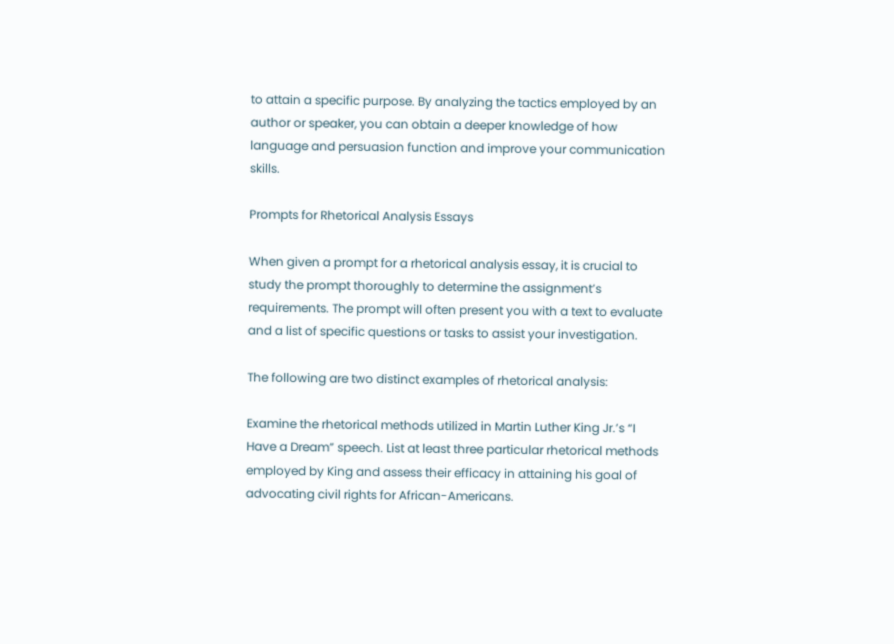to attain a specific purpose. By analyzing the tactics employed by an author or speaker, you can obtain a deeper knowledge of how language and persuasion function and improve your communication skills.

Prompts for Rhetorical Analysis Essays

When given a prompt for a rhetorical analysis essay, it is crucial to study the prompt thoroughly to determine the assignment’s requirements. The prompt will often present you with a text to evaluate and a list of specific questions or tasks to assist your investigation.

The following are two distinct examples of rhetorical analysis:

Examine the rhetorical methods utilized in Martin Luther King Jr.’s “I Have a Dream” speech. List at least three particular rhetorical methods employed by King and assess their efficacy in attaining his goal of advocating civil rights for African-Americans.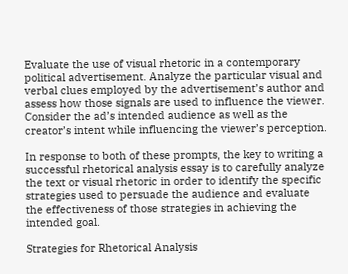Evaluate the use of visual rhetoric in a contemporary political advertisement. Analyze the particular visual and verbal clues employed by the advertisement’s author and assess how those signals are used to influence the viewer. Consider the ad’s intended audience as well as the creator’s intent while influencing the viewer’s perception.

In response to both of these prompts, the key to writing a successful rhetorical analysis essay is to carefully analyze the text or visual rhetoric in order to identify the specific strategies used to persuade the audience and evaluate the effectiveness of those strategies in achieving the intended goal.

Strategies for Rhetorical Analysis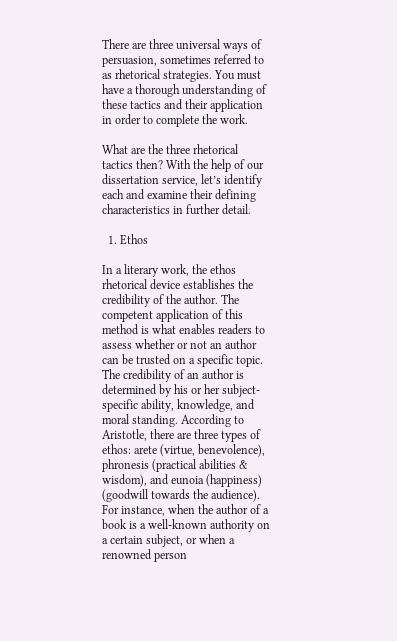There are three universal ways of persuasion, sometimes referred to as rhetorical strategies. You must have a thorough understanding of these tactics and their application in order to complete the work.

What are the three rhetorical tactics then? With the help of our dissertation service, let’s identify each and examine their defining characteristics in further detail.

  1. Ethos

In a literary work, the ethos rhetorical device establishes the credibility of the author. The competent application of this method is what enables readers to assess whether or not an author can be trusted on a specific topic. The credibility of an author is determined by his or her subject-specific ability, knowledge, and moral standing. According to Aristotle, there are three types of ethos: arete (virtue, benevolence), phronesis (practical abilities & wisdom), and eunoia (happiness) (goodwill towards the audience). For instance, when the author of a book is a well-known authority on a certain subject, or when a renowned person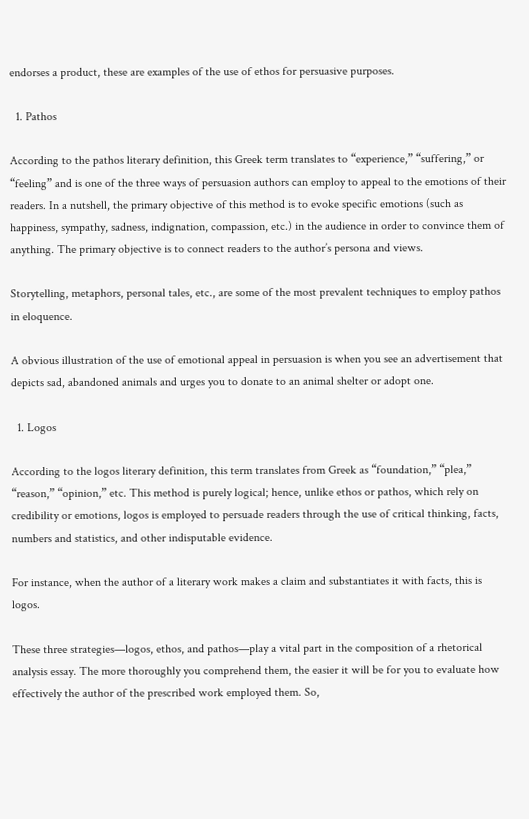endorses a product, these are examples of the use of ethos for persuasive purposes.

  1. Pathos

According to the pathos literary definition, this Greek term translates to “experience,” “suffering,” or “feeling” and is one of the three ways of persuasion authors can employ to appeal to the emotions of their readers. In a nutshell, the primary objective of this method is to evoke specific emotions (such as happiness, sympathy, sadness, indignation, compassion, etc.) in the audience in order to convince them of anything. The primary objective is to connect readers to the author’s persona and views.

Storytelling, metaphors, personal tales, etc., are some of the most prevalent techniques to employ pathos in eloquence.

A obvious illustration of the use of emotional appeal in persuasion is when you see an advertisement that depicts sad, abandoned animals and urges you to donate to an animal shelter or adopt one.

  1. Logos

According to the logos literary definition, this term translates from Greek as “foundation,” “plea,” “reason,” “opinion,” etc. This method is purely logical; hence, unlike ethos or pathos, which rely on credibility or emotions, logos is employed to persuade readers through the use of critical thinking, facts, numbers and statistics, and other indisputable evidence.

For instance, when the author of a literary work makes a claim and substantiates it with facts, this is logos.

These three strategies—logos, ethos, and pathos—play a vital part in the composition of a rhetorical analysis essay. The more thoroughly you comprehend them, the easier it will be for you to evaluate how effectively the author of the prescribed work employed them. So,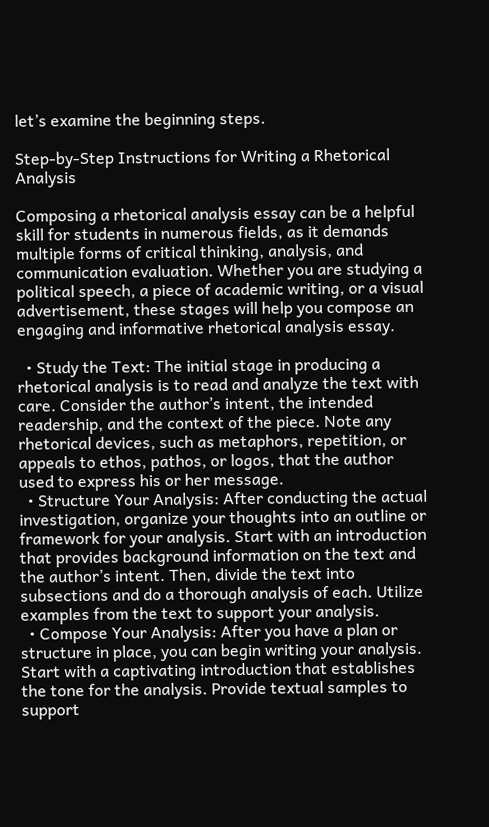let’s examine the beginning steps.

Step-by-Step Instructions for Writing a Rhetorical Analysis

Composing a rhetorical analysis essay can be a helpful skill for students in numerous fields, as it demands multiple forms of critical thinking, analysis, and communication evaluation. Whether you are studying a political speech, a piece of academic writing, or a visual advertisement, these stages will help you compose an engaging and informative rhetorical analysis essay.

  • Study the Text: The initial stage in producing a rhetorical analysis is to read and analyze the text with care. Consider the author’s intent, the intended readership, and the context of the piece. Note any rhetorical devices, such as metaphors, repetition, or appeals to ethos, pathos, or logos, that the author used to express his or her message.
  • Structure Your Analysis: After conducting the actual investigation, organize your thoughts into an outline or framework for your analysis. Start with an introduction that provides background information on the text and the author’s intent. Then, divide the text into subsections and do a thorough analysis of each. Utilize examples from the text to support your analysis.
  • Compose Your Analysis: After you have a plan or structure in place, you can begin writing your analysis. Start with a captivating introduction that establishes the tone for the analysis. Provide textual samples to support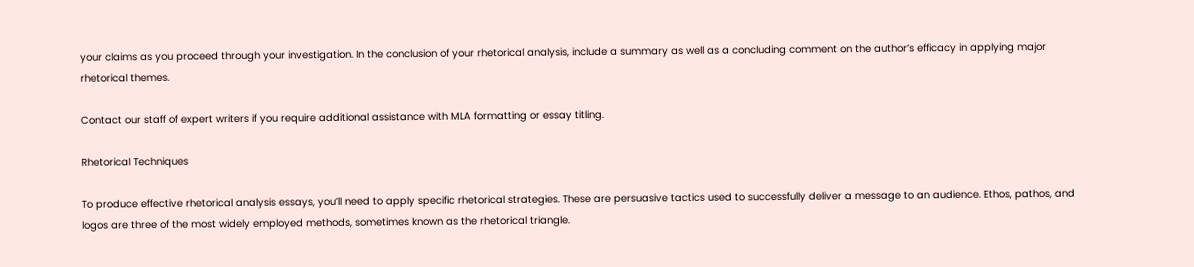your claims as you proceed through your investigation. In the conclusion of your rhetorical analysis, include a summary as well as a concluding comment on the author’s efficacy in applying major rhetorical themes.

Contact our staff of expert writers if you require additional assistance with MLA formatting or essay titling.

Rhetorical Techniques

To produce effective rhetorical analysis essays, you’ll need to apply specific rhetorical strategies. These are persuasive tactics used to successfully deliver a message to an audience. Ethos, pathos, and logos are three of the most widely employed methods, sometimes known as the rhetorical triangle.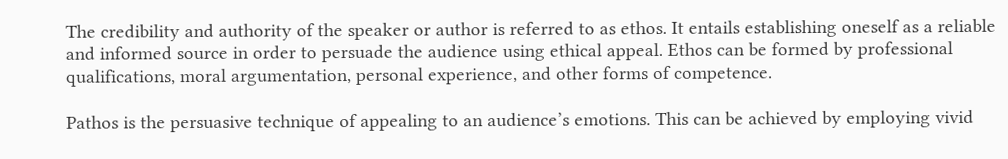The credibility and authority of the speaker or author is referred to as ethos. It entails establishing oneself as a reliable and informed source in order to persuade the audience using ethical appeal. Ethos can be formed by professional qualifications, moral argumentation, personal experience, and other forms of competence.

Pathos is the persuasive technique of appealing to an audience’s emotions. This can be achieved by employing vivid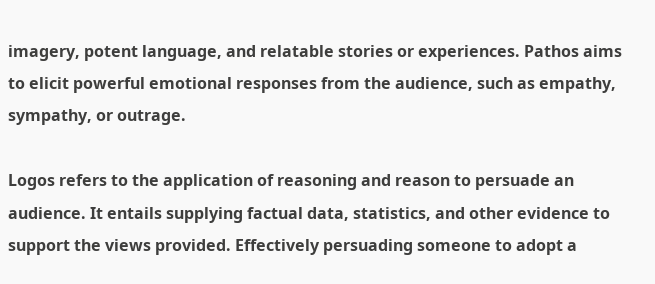imagery, potent language, and relatable stories or experiences. Pathos aims to elicit powerful emotional responses from the audience, such as empathy, sympathy, or outrage.

Logos refers to the application of reasoning and reason to persuade an audience. It entails supplying factual data, statistics, and other evidence to support the views provided. Effectively persuading someone to adopt a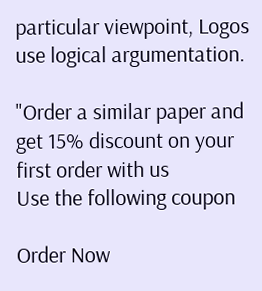particular viewpoint, Logos use logical argumentation.

"Order a similar paper and get 15% discount on your first order with us
Use the following coupon

Order Now